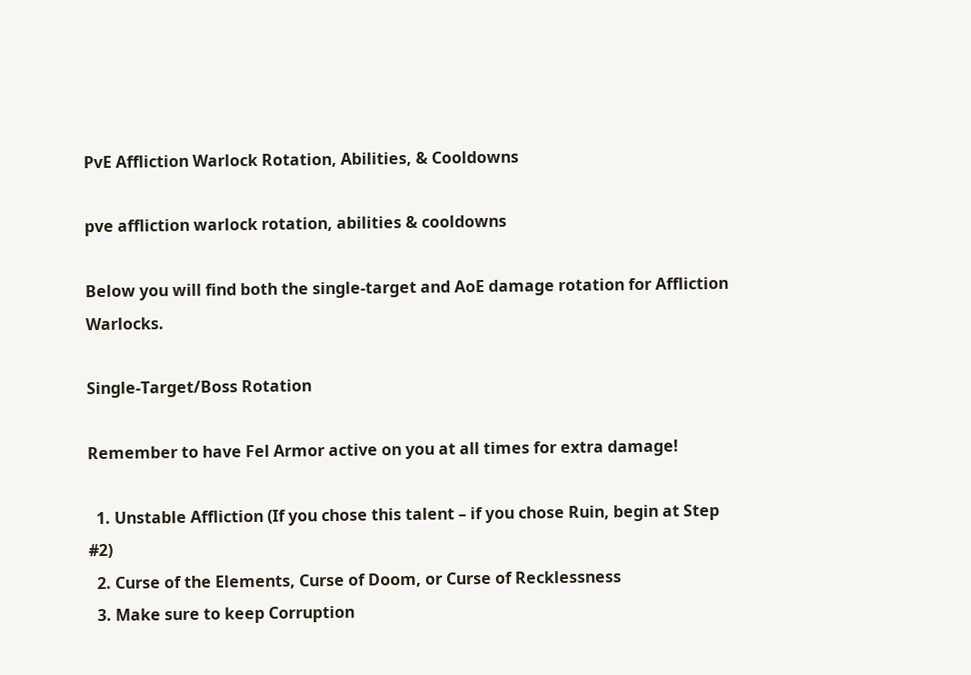PvE Affliction Warlock Rotation, Abilities, & Cooldowns

pve affliction warlock rotation, abilities & cooldowns

Below you will find both the single-target and AoE damage rotation for Affliction Warlocks.

Single-Target/Boss Rotation

Remember to have Fel Armor active on you at all times for extra damage!

  1. Unstable Affliction (If you chose this talent – if you chose Ruin, begin at Step #2)
  2. Curse of the Elements, Curse of Doom, or Curse of Recklessness
  3. Make sure to keep Corruption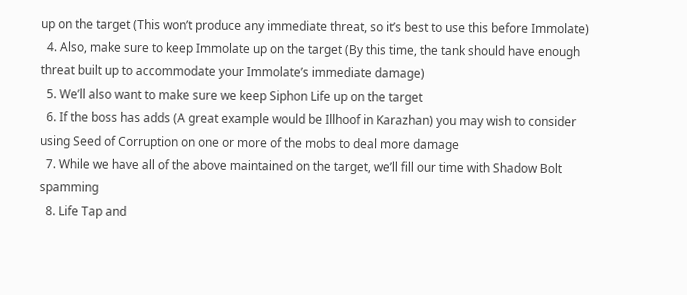up on the target (This won’t produce any immediate threat, so it’s best to use this before Immolate)
  4. Also, make sure to keep Immolate up on the target (By this time, the tank should have enough threat built up to accommodate your Immolate’s immediate damage)
  5. We’ll also want to make sure we keep Siphon Life up on the target
  6. If the boss has adds (A great example would be Illhoof in Karazhan) you may wish to consider using Seed of Corruption on one or more of the mobs to deal more damage
  7. While we have all of the above maintained on the target, we’ll fill our time with Shadow Bolt spamming
  8. Life Tap and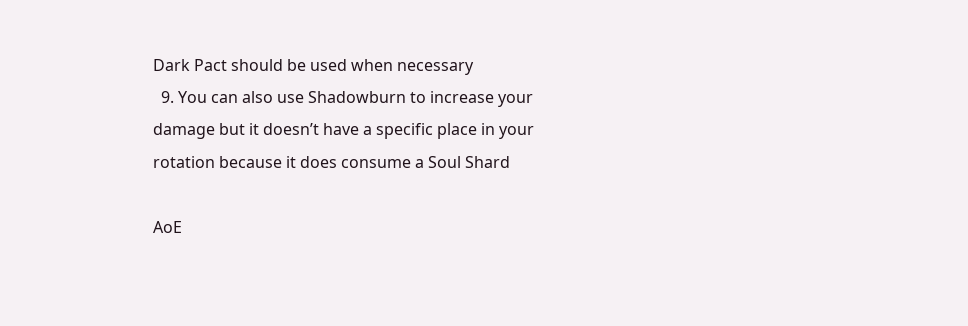Dark Pact should be used when necessary
  9. You can also use Shadowburn to increase your damage but it doesn’t have a specific place in your rotation because it does consume a Soul Shard

AoE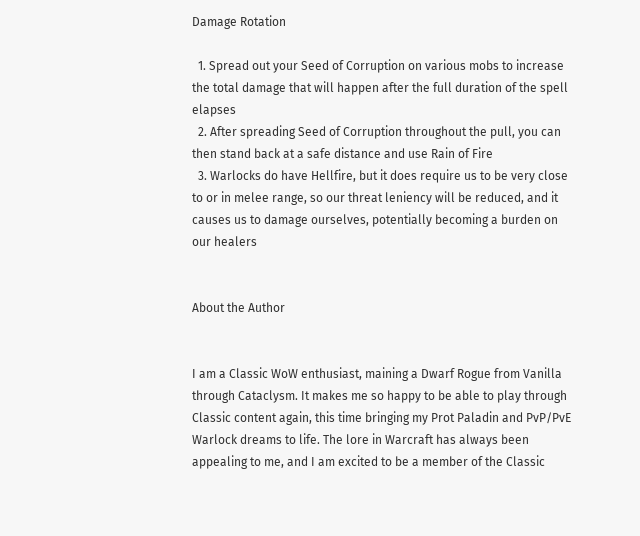Damage Rotation

  1. Spread out your Seed of Corruption on various mobs to increase the total damage that will happen after the full duration of the spell elapses
  2. After spreading Seed of Corruption throughout the pull, you can then stand back at a safe distance and use Rain of Fire
  3. Warlocks do have Hellfire, but it does require us to be very close to or in melee range, so our threat leniency will be reduced, and it causes us to damage ourselves, potentially becoming a burden on our healers


About the Author


I am a Classic WoW enthusiast, maining a Dwarf Rogue from Vanilla through Cataclysm. It makes me so happy to be able to play through Classic content again, this time bringing my Prot Paladin and PvP/PvE Warlock dreams to life. The lore in Warcraft has always been appealing to me, and I am excited to be a member of the Classic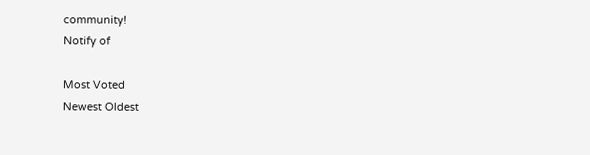community!
Notify of

Most Voted
Newest Oldest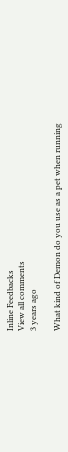Inline Feedbacks
View all comments
3 years ago

What kind of Demon do you use as a pet when running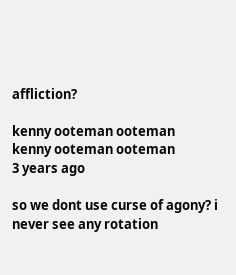affliction?

kenny ooteman ooteman
kenny ooteman ooteman
3 years ago

so we dont use curse of agony? i never see any rotation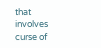that involves curse of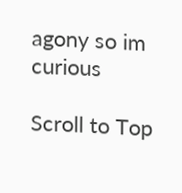agony so im curious

Scroll to Top